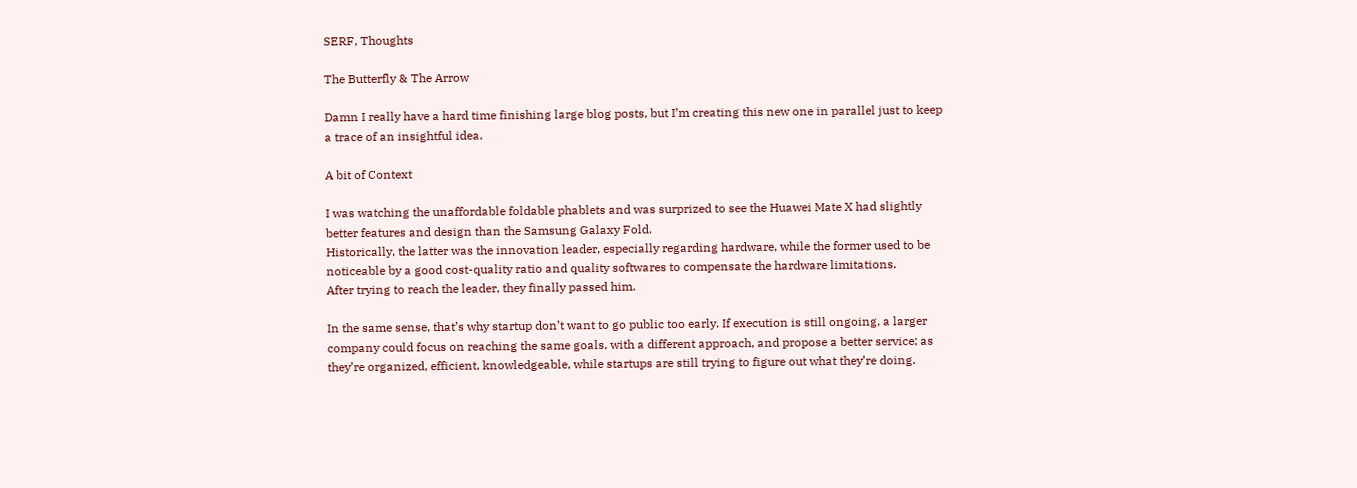SERF, Thoughts

The Butterfly & The Arrow

Damn I really have a hard time finishing large blog posts, but I’m creating this new one in parallel just to keep a trace of an insightful idea.

A bit of Context

I was watching the unaffordable foldable phablets and was surprized to see the Huawei Mate X had slightly better features and design than the Samsung Galaxy Fold.
Historically, the latter was the innovation leader, especially regarding hardware, while the former used to be noticeable by a good cost-quality ratio and quality softwares to compensate the hardware limitations.
After trying to reach the leader, they finally passed him.

In the same sense, that’s why startup don’t want to go public too early. If execution is still ongoing, a larger company could focus on reaching the same goals, with a different approach, and propose a better service; as they’re organized, efficient, knowledgeable, while startups are still trying to figure out what they’re doing.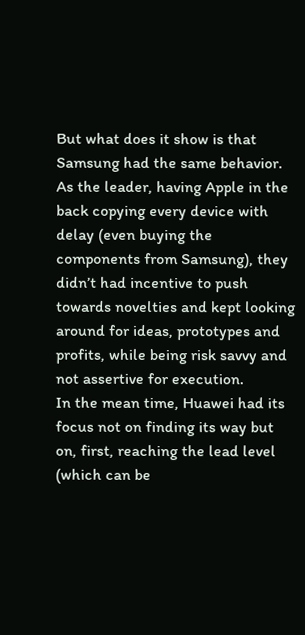But what does it show is that Samsung had the same behavior. As the leader, having Apple in the back copying every device with delay (even buying the components from Samsung), they didn’t had incentive to push towards novelties and kept looking around for ideas, prototypes and profits, while being risk savvy and not assertive for execution.
In the mean time, Huawei had its focus not on finding its way but on, first, reaching the lead level (which can be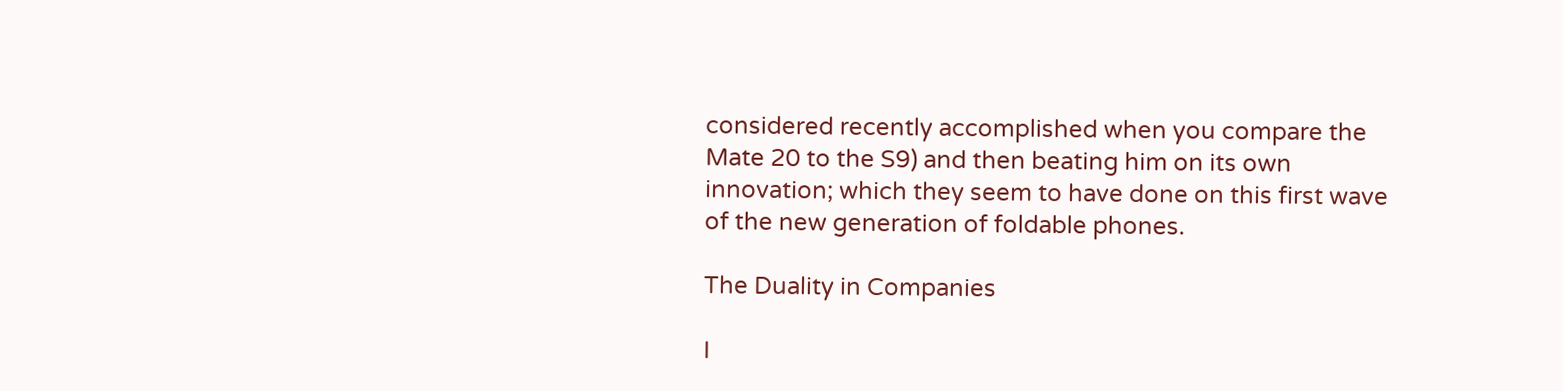considered recently accomplished when you compare the Mate 20 to the S9) and then beating him on its own innovation; which they seem to have done on this first wave of the new generation of foldable phones.

The Duality in Companies

I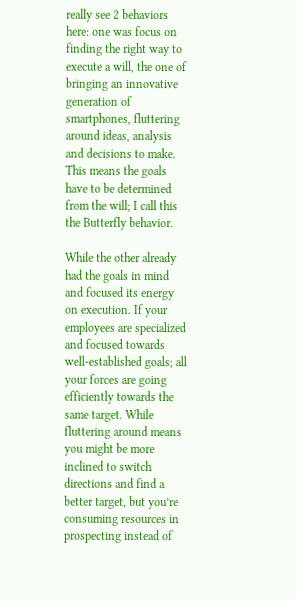really see 2 behaviors here: one was focus on finding the right way to execute a will, the one of bringing an innovative generation of smartphones, fluttering around ideas, analysis and decisions to make. This means the goals have to be determined from the will; I call this the Butterfly behavior.

While the other already had the goals in mind and focused its energy on execution. If your employees are specialized and focused towards well-established goals; all your forces are going efficiently towards the same target. While fluttering around means you might be more inclined to switch directions and find a better target, but you’re consuming resources in prospecting instead of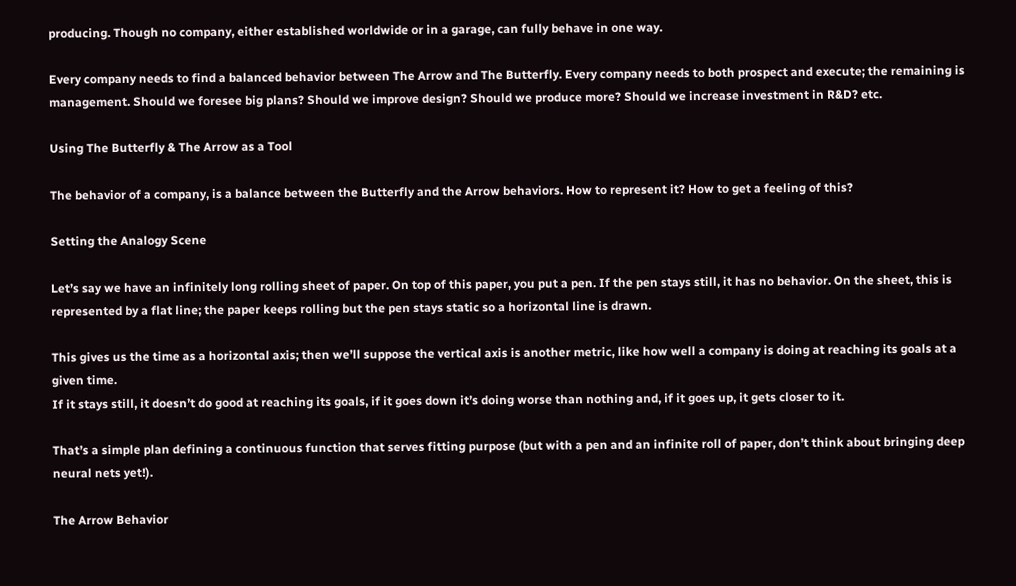producing. Though no company, either established worldwide or in a garage, can fully behave in one way.

Every company needs to find a balanced behavior between The Arrow and The Butterfly. Every company needs to both prospect and execute; the remaining is management. Should we foresee big plans? Should we improve design? Should we produce more? Should we increase investment in R&D? etc.

Using The Butterfly & The Arrow as a Tool

The behavior of a company, is a balance between the Butterfly and the Arrow behaviors. How to represent it? How to get a feeling of this?

Setting the Analogy Scene

Let’s say we have an infinitely long rolling sheet of paper. On top of this paper, you put a pen. If the pen stays still, it has no behavior. On the sheet, this is represented by a flat line; the paper keeps rolling but the pen stays static so a horizontal line is drawn.

This gives us the time as a horizontal axis; then we’ll suppose the vertical axis is another metric, like how well a company is doing at reaching its goals at a given time.
If it stays still, it doesn’t do good at reaching its goals, if it goes down it’s doing worse than nothing and, if it goes up, it gets closer to it.

That’s a simple plan defining a continuous function that serves fitting purpose (but with a pen and an infinite roll of paper, don’t think about bringing deep neural nets yet!).

The Arrow Behavior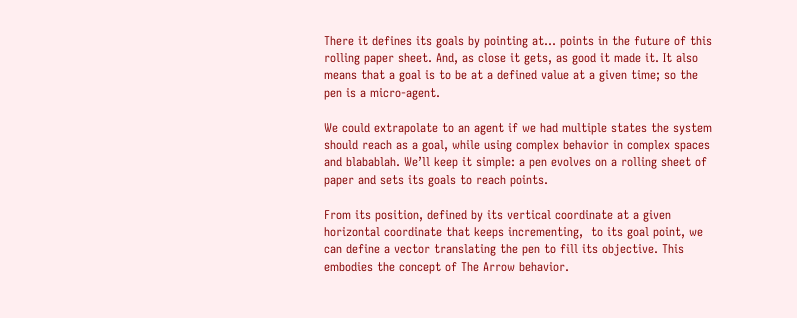There it defines its goals by pointing at… points in the future of this rolling paper sheet. And, as close it gets, as good it made it. It also means that a goal is to be at a defined value at a given time; so the pen is a micro-agent.

We could extrapolate to an agent if we had multiple states the system should reach as a goal, while using complex behavior in complex spaces and blabablah. We’ll keep it simple: a pen evolves on a rolling sheet of paper and sets its goals to reach points.

From its position, defined by its vertical coordinate at a given horizontal coordinate that keeps incrementing,  to its goal point, we can define a vector translating the pen to fill its objective. This embodies the concept of The Arrow behavior.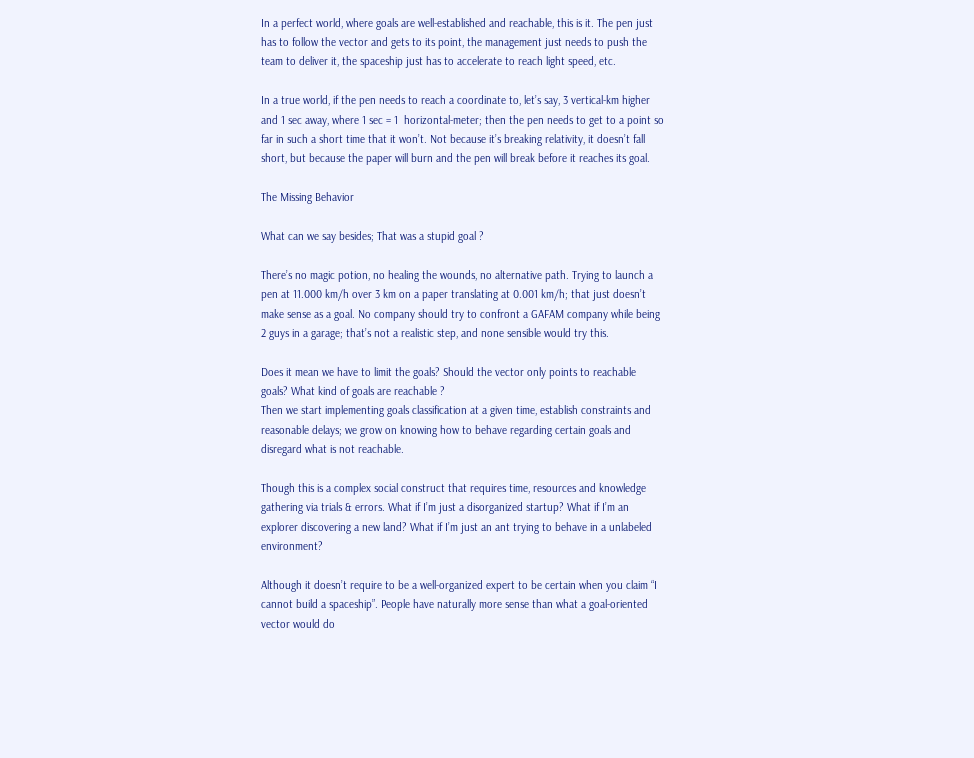In a perfect world, where goals are well-established and reachable, this is it. The pen just has to follow the vector and gets to its point, the management just needs to push the team to deliver it, the spaceship just has to accelerate to reach light speed, etc.

In a true world, if the pen needs to reach a coordinate to, let’s say, 3 vertical-km higher and 1 sec away, where 1 sec = 1  horizontal-meter; then the pen needs to get to a point so far in such a short time that it won’t. Not because it’s breaking relativity, it doesn’t fall short, but because the paper will burn and the pen will break before it reaches its goal.

The Missing Behavior

What can we say besides; That was a stupid goal ?

There’s no magic potion, no healing the wounds, no alternative path. Trying to launch a pen at 11.000 km/h over 3 km on a paper translating at 0.001 km/h; that just doesn’t make sense as a goal. No company should try to confront a GAFAM company while being 2 guys in a garage; that’s not a realistic step, and none sensible would try this.

Does it mean we have to limit the goals? Should the vector only points to reachable goals? What kind of goals are reachable ?
Then we start implementing goals classification at a given time, establish constraints and reasonable delays; we grow on knowing how to behave regarding certain goals and disregard what is not reachable.

Though this is a complex social construct that requires time, resources and knowledge gathering via trials & errors. What if I’m just a disorganized startup? What if I’m an explorer discovering a new land? What if I’m just an ant trying to behave in a unlabeled environment?

Although it doesn’t require to be a well-organized expert to be certain when you claim “I cannot build a spaceship”. People have naturally more sense than what a goal-oriented vector would do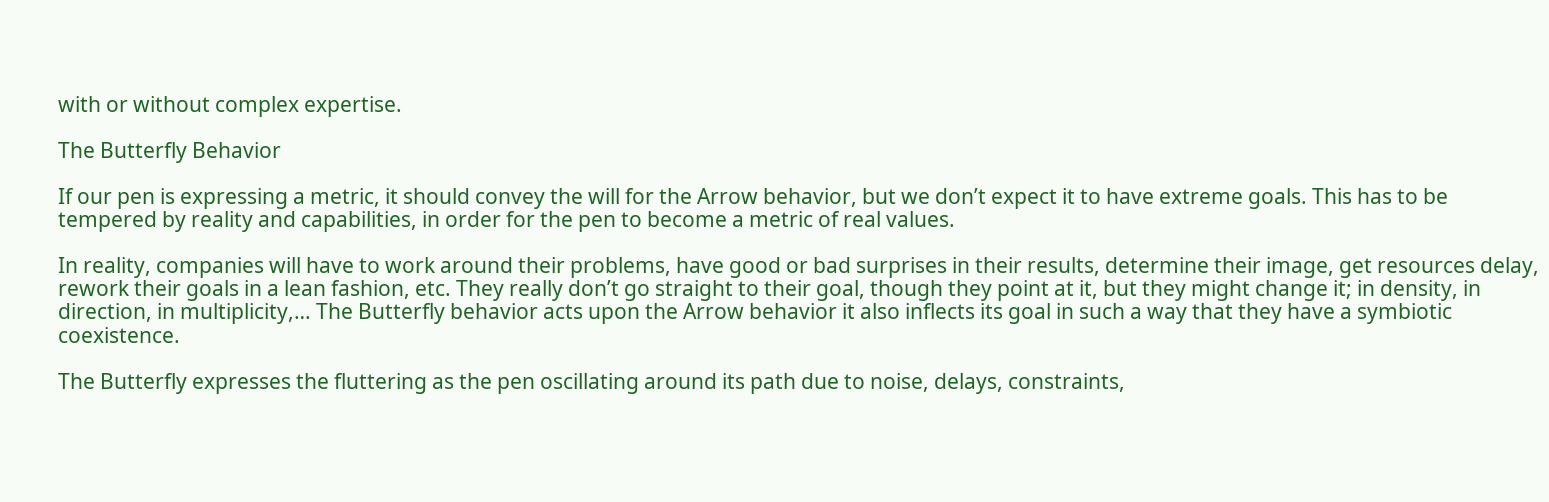with or without complex expertise.

The Butterfly Behavior

If our pen is expressing a metric, it should convey the will for the Arrow behavior, but we don’t expect it to have extreme goals. This has to be tempered by reality and capabilities, in order for the pen to become a metric of real values.

In reality, companies will have to work around their problems, have good or bad surprises in their results, determine their image, get resources delay, rework their goals in a lean fashion, etc. They really don’t go straight to their goal, though they point at it, but they might change it; in density, in direction, in multiplicity,… The Butterfly behavior acts upon the Arrow behavior it also inflects its goal in such a way that they have a symbiotic coexistence.

The Butterfly expresses the fluttering as the pen oscillating around its path due to noise, delays, constraints,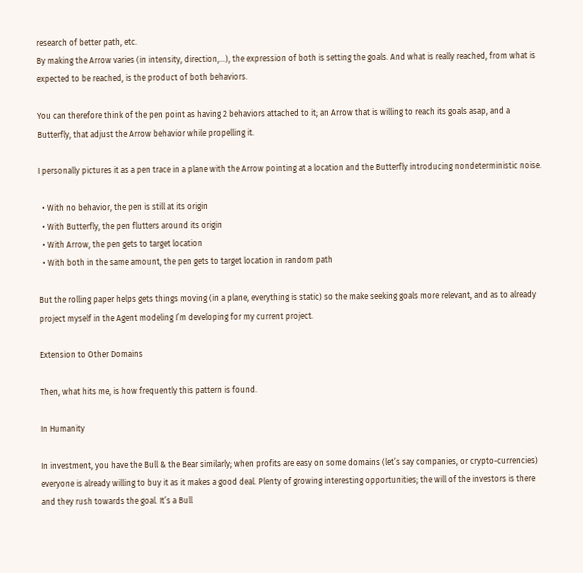research of better path, etc.
By making the Arrow varies (in intensity, direction,…), the expression of both is setting the goals. And what is really reached, from what is expected to be reached, is the product of both behaviors.

You can therefore think of the pen point as having 2 behaviors attached to it; an Arrow that is willing to reach its goals asap, and a Butterfly, that adjust the Arrow behavior while propelling it.

I personally pictures it as a pen trace in a plane with the Arrow pointing at a location and the Butterfly introducing nondeterministic noise.

  • With no behavior, the pen is still at its origin
  • With Butterfly, the pen flutters around its origin
  • With Arrow, the pen gets to target location
  • With both in the same amount, the pen gets to target location in random path

But the rolling paper helps gets things moving (in a plane, everything is static) so the make seeking goals more relevant, and as to already project myself in the Agent modeling I’m developing for my current project.

Extension to Other Domains

Then, what hits me, is how frequently this pattern is found.

In Humanity

In investment, you have the Bull & the Bear similarly; when profits are easy on some domains (let’s say companies, or crypto-currencies) everyone is already willing to buy it as it makes a good deal. Plenty of growing interesting opportunities; the will of the investors is there and they rush towards the goal. It’s a Bull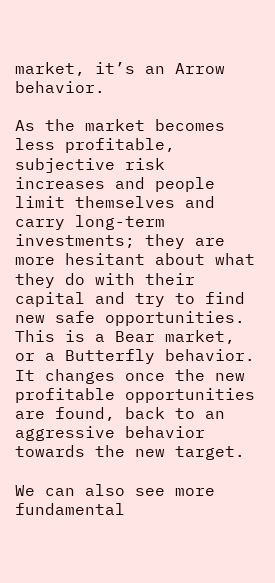market, it’s an Arrow behavior.

As the market becomes less profitable, subjective risk increases and people limit themselves and carry long-term investments; they are more hesitant about what they do with their capital and try to find new safe opportunities. This is a Bear market, or a Butterfly behavior. It changes once the new profitable opportunities are found, back to an aggressive behavior towards the new target.

We can also see more fundamental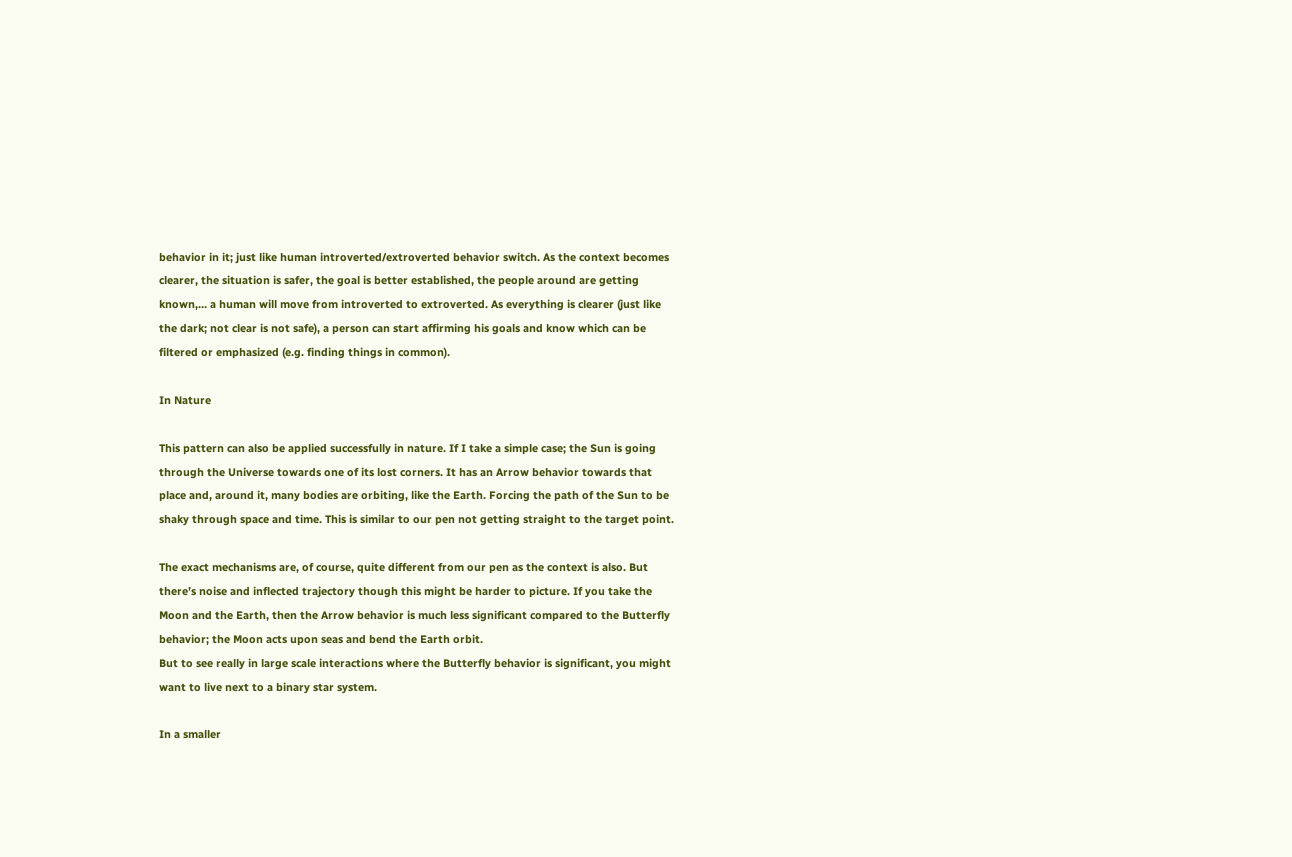behavior in it; just like human introverted/extroverted behavior switch. As the context becomes clearer, the situation is safer, the goal is better established, the people around are getting known,… a human will move from introverted to extroverted. As everything is clearer (just like the dark; not clear is not safe), a person can start affirming his goals and know which can be filtered or emphasized (e.g. finding things in common).

In Nature

This pattern can also be applied successfully in nature. If I take a simple case; the Sun is going through the Universe towards one of its lost corners. It has an Arrow behavior towards that place and, around it, many bodies are orbiting, like the Earth. Forcing the path of the Sun to be shaky through space and time. This is similar to our pen not getting straight to the target point.

The exact mechanisms are, of course, quite different from our pen as the context is also. But there’s noise and inflected trajectory though this might be harder to picture. If you take the Moon and the Earth, then the Arrow behavior is much less significant compared to the Butterfly behavior; the Moon acts upon seas and bend the Earth orbit.
But to see really in large scale interactions where the Butterfly behavior is significant, you might want to live next to a binary star system.

In a smaller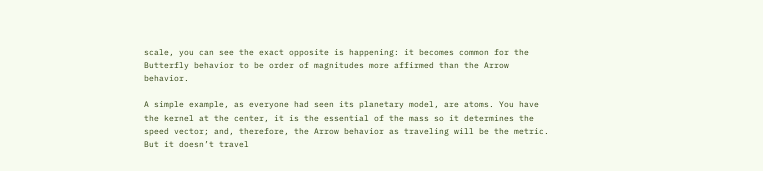scale, you can see the exact opposite is happening: it becomes common for the Butterfly behavior to be order of magnitudes more affirmed than the Arrow behavior.

A simple example, as everyone had seen its planetary model, are atoms. You have the kernel at the center, it is the essential of the mass so it determines the speed vector; and, therefore, the Arrow behavior as traveling will be the metric.
But it doesn’t travel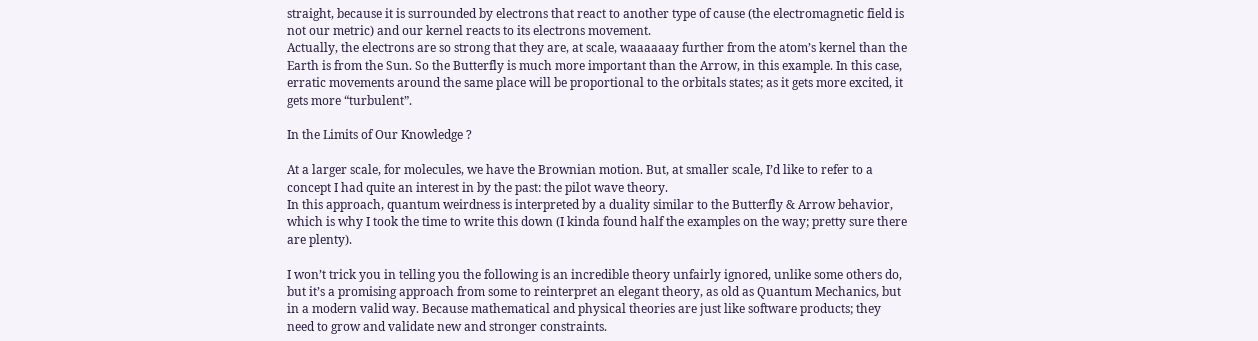straight, because it is surrounded by electrons that react to another type of cause (the electromagnetic field is not our metric) and our kernel reacts to its electrons movement.
Actually, the electrons are so strong that they are, at scale, waaaaaay further from the atom’s kernel than the Earth is from the Sun. So the Butterfly is much more important than the Arrow, in this example. In this case, erratic movements around the same place will be proportional to the orbitals states; as it gets more excited, it gets more “turbulent”.

In the Limits of Our Knowledge ?

At a larger scale, for molecules, we have the Brownian motion. But, at smaller scale, I’d like to refer to a concept I had quite an interest in by the past: the pilot wave theory.
In this approach, quantum weirdness is interpreted by a duality similar to the Butterfly & Arrow behavior, which is why I took the time to write this down (I kinda found half the examples on the way; pretty sure there are plenty).

I won’t trick you in telling you the following is an incredible theory unfairly ignored, unlike some others do, but it’s a promising approach from some to reinterpret an elegant theory, as old as Quantum Mechanics, but in a modern valid way. Because mathematical and physical theories are just like software products; they need to grow and validate new and stronger constraints.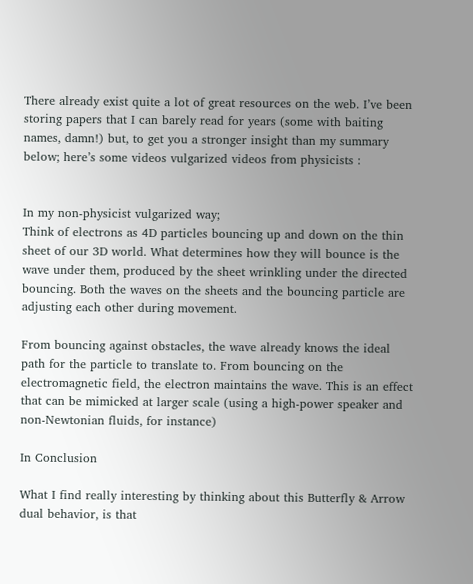There already exist quite a lot of great resources on the web. I’ve been storing papers that I can barely read for years (some with baiting names, damn!) but, to get you a stronger insight than my summary below; here’s some videos vulgarized videos from physicists :


In my non-physicist vulgarized way;
Think of electrons as 4D particles bouncing up and down on the thin sheet of our 3D world. What determines how they will bounce is the wave under them, produced by the sheet wrinkling under the directed bouncing. Both the waves on the sheets and the bouncing particle are adjusting each other during movement.

From bouncing against obstacles, the wave already knows the ideal path for the particle to translate to. From bouncing on the electromagnetic field, the electron maintains the wave. This is an effect that can be mimicked at larger scale (using a high-power speaker and non-Newtonian fluids, for instance)

In Conclusion

What I find really interesting by thinking about this Butterfly & Arrow dual behavior, is that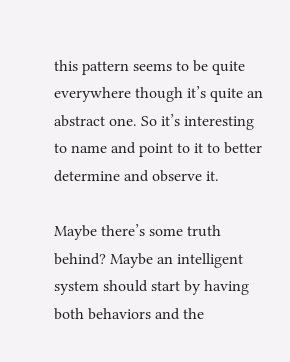this pattern seems to be quite everywhere though it’s quite an abstract one. So it’s interesting to name and point to it to better determine and observe it.

Maybe there’s some truth behind? Maybe an intelligent system should start by having both behaviors and the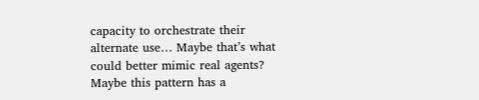capacity to orchestrate their alternate use… Maybe that’s what could better mimic real agents?
Maybe this pattern has a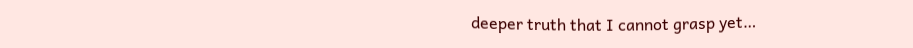deeper truth that I cannot grasp yet…